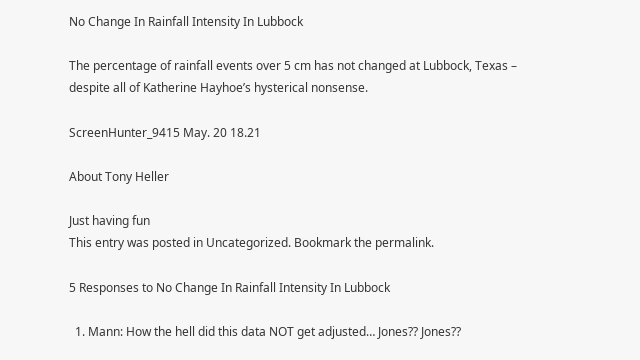No Change In Rainfall Intensity In Lubbock

The percentage of rainfall events over 5 cm has not changed at Lubbock, Texas – despite all of Katherine Hayhoe’s hysterical nonsense.

ScreenHunter_9415 May. 20 18.21

About Tony Heller

Just having fun
This entry was posted in Uncategorized. Bookmark the permalink.

5 Responses to No Change In Rainfall Intensity In Lubbock

  1. Mann: How the hell did this data NOT get adjusted… Jones?? Jones??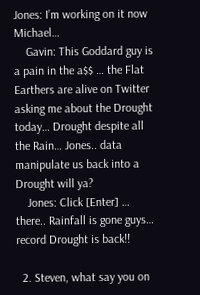Jones: I’m working on it now Michael…
    Gavin: This Goddard guy is a pain in the a$$ … the Flat Earthers are alive on Twitter asking me about the Drought today… Drought despite all the Rain… Jones.. data manipulate us back into a Drought will ya?
    Jones: Click [Enter] … there.. Rainfall is gone guys… record Drought is back!!

  2. Steven, what say you on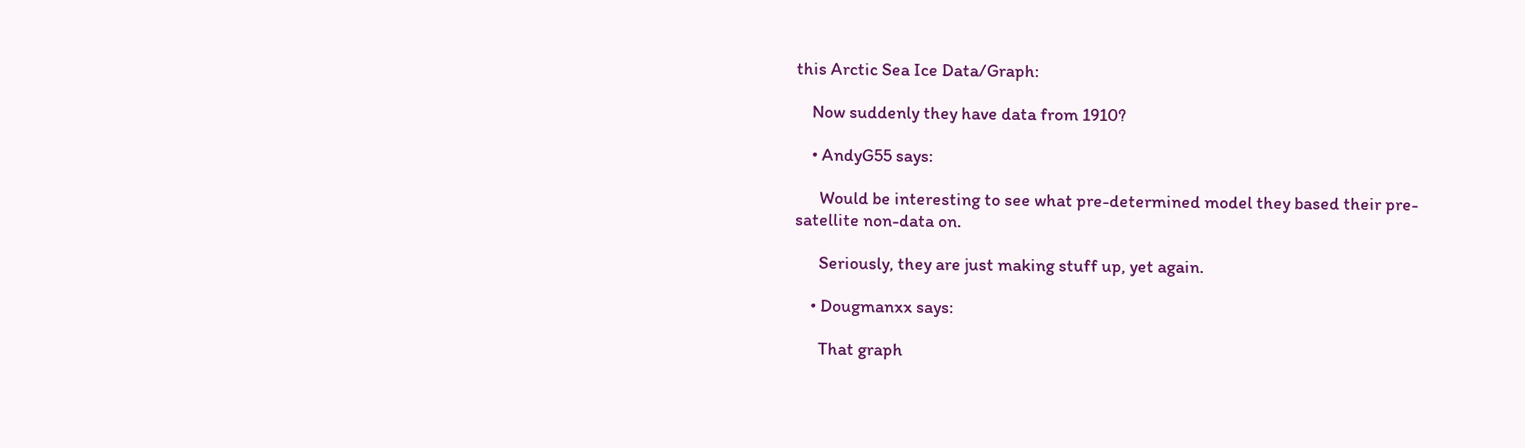this Arctic Sea Ice Data/Graph:

    Now suddenly they have data from 1910?

    • AndyG55 says:

      Would be interesting to see what pre-determined model they based their pre-satellite non-data on.

      Seriously, they are just making stuff up, yet again.

    • Dougmanxx says:

      That graph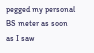pegged my personal BS meter as soon as I saw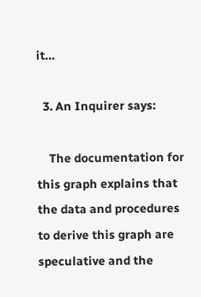it…

  3. An Inquirer says:

    The documentation for this graph explains that the data and procedures to derive this graph are speculative and the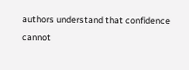authors understand that confidence cannot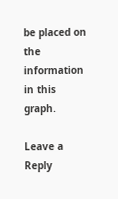be placed on the information in this graph.

Leave a Reply